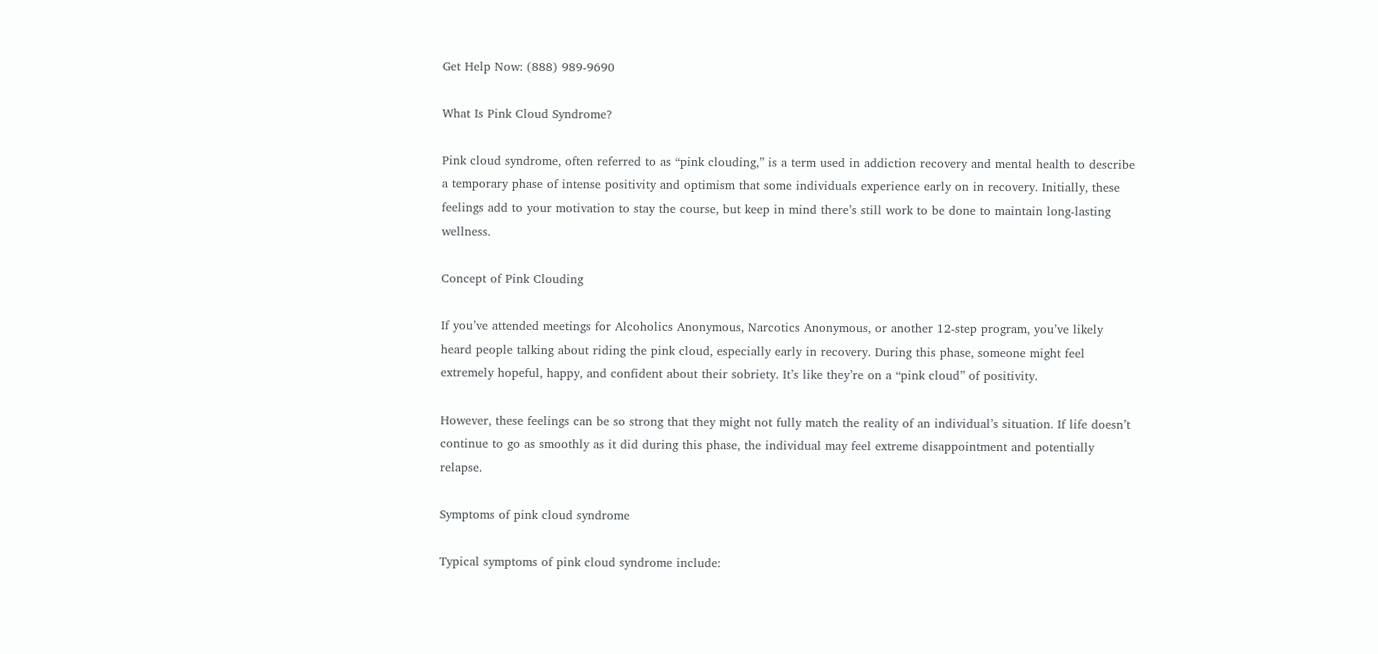Get Help Now: (888) 989-9690

What Is Pink Cloud Syndrome?

Pink cloud syndrome, often referred to as “pink clouding,” is a term used in addiction recovery and mental health to describe a temporary phase of intense positivity and optimism that some individuals experience early on in recovery. Initially, these feelings add to your motivation to stay the course, but keep in mind there’s still work to be done to maintain long-lasting wellness.

Concept of Pink Clouding

If you’ve attended meetings for Alcoholics Anonymous, Narcotics Anonymous, or another 12-step program, you’ve likely heard people talking about riding the pink cloud, especially early in recovery. During this phase, someone might feel extremely hopeful, happy, and confident about their sobriety. It’s like they’re on a “pink cloud” of positivity.

However, these feelings can be so strong that they might not fully match the reality of an individual’s situation. If life doesn’t continue to go as smoothly as it did during this phase, the individual may feel extreme disappointment and potentially relapse.

Symptoms of pink cloud syndrome

Typical symptoms of pink cloud syndrome include: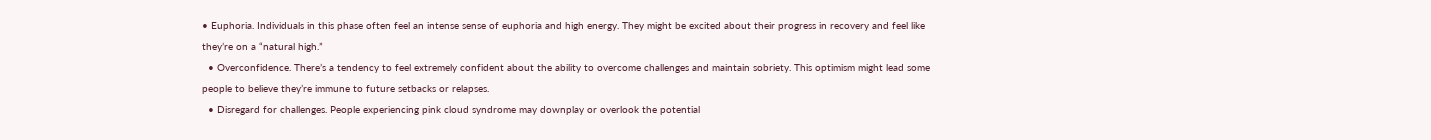• Euphoria. Individuals in this phase often feel an intense sense of euphoria and high energy. They might be excited about their progress in recovery and feel like they’re on a “natural high.”
  • Overconfidence. There’s a tendency to feel extremely confident about the ability to overcome challenges and maintain sobriety. This optimism might lead some people to believe they’re immune to future setbacks or relapses.
  • Disregard for challenges. People experiencing pink cloud syndrome may downplay or overlook the potential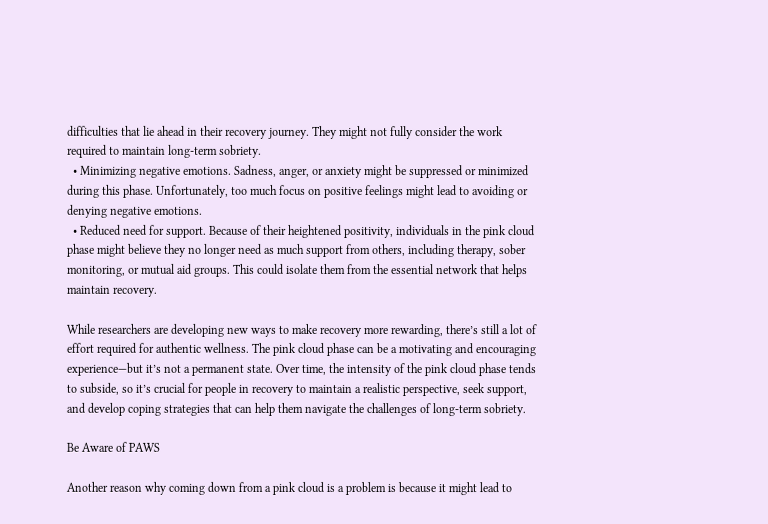difficulties that lie ahead in their recovery journey. They might not fully consider the work required to maintain long-term sobriety.
  • Minimizing negative emotions. Sadness, anger, or anxiety might be suppressed or minimized during this phase. Unfortunately, too much focus on positive feelings might lead to avoiding or denying negative emotions.
  • Reduced need for support. Because of their heightened positivity, individuals in the pink cloud phase might believe they no longer need as much support from others, including therapy, sober monitoring, or mutual aid groups. This could isolate them from the essential network that helps maintain recovery.

While researchers are developing new ways to make recovery more rewarding, there’s still a lot of effort required for authentic wellness. The pink cloud phase can be a motivating and encouraging experience—but it’s not a permanent state. Over time, the intensity of the pink cloud phase tends to subside, so it’s crucial for people in recovery to maintain a realistic perspective, seek support, and develop coping strategies that can help them navigate the challenges of long-term sobriety.

Be Aware of PAWS

Another reason why coming down from a pink cloud is a problem is because it might lead to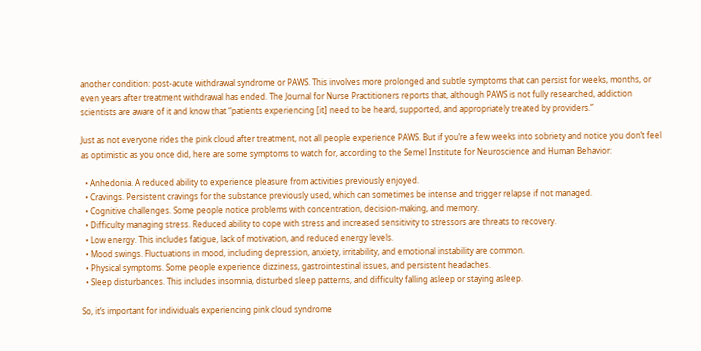another condition: post-acute withdrawal syndrome or PAWS. This involves more prolonged and subtle symptoms that can persist for weeks, months, or even years after treatment withdrawal has ended. The Journal for Nurse Practitioners reports that, although PAWS is not fully researched, addiction scientists are aware of it and know that “patients experiencing [it] need to be heard, supported, and appropriately treated by providers.”

Just as not everyone rides the pink cloud after treatment, not all people experience PAWS. But if you’re a few weeks into sobriety and notice you don’t feel as optimistic as you once did, here are some symptoms to watch for, according to the Semel Institute for Neuroscience and Human Behavior:

  • Anhedonia. A reduced ability to experience pleasure from activities previously enjoyed.
  • Cravings. Persistent cravings for the substance previously used, which can sometimes be intense and trigger relapse if not managed.
  • Cognitive challenges. Some people notice problems with concentration, decision-making, and memory.
  • Difficulty managing stress. Reduced ability to cope with stress and increased sensitivity to stressors are threats to recovery.
  • Low energy. This includes fatigue, lack of motivation, and reduced energy levels.
  • Mood swings. Fluctuations in mood, including depression, anxiety, irritability, and emotional instability are common.
  • Physical symptoms. Some people experience dizziness, gastrointestinal issues, and persistent headaches.
  • Sleep disturbances. This includes insomnia, disturbed sleep patterns, and difficulty falling asleep or staying asleep.

So, it’s important for individuals experiencing pink cloud syndrome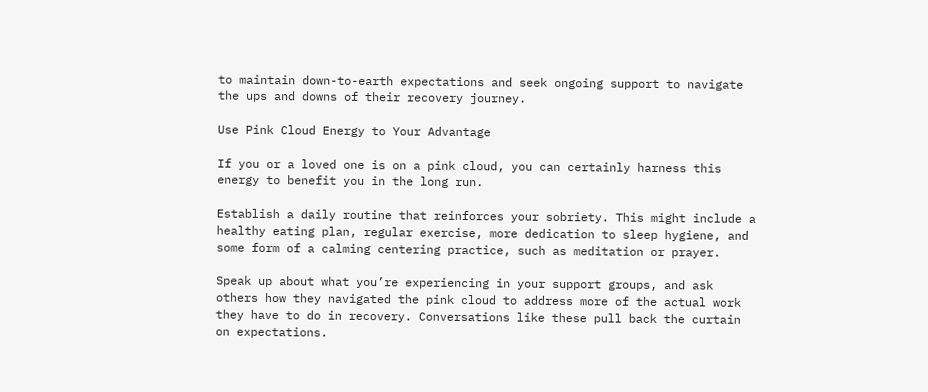to maintain down-to-earth expectations and seek ongoing support to navigate the ups and downs of their recovery journey.

Use Pink Cloud Energy to Your Advantage

If you or a loved one is on a pink cloud, you can certainly harness this energy to benefit you in the long run.

Establish a daily routine that reinforces your sobriety. This might include a healthy eating plan, regular exercise, more dedication to sleep hygiene, and some form of a calming centering practice, such as meditation or prayer.

Speak up about what you’re experiencing in your support groups, and ask others how they navigated the pink cloud to address more of the actual work they have to do in recovery. Conversations like these pull back the curtain on expectations.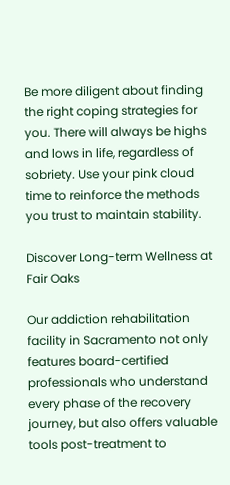Be more diligent about finding the right coping strategies for you. There will always be highs and lows in life, regardless of sobriety. Use your pink cloud time to reinforce the methods you trust to maintain stability.

Discover Long-term Wellness at Fair Oaks

Our addiction rehabilitation facility in Sacramento not only features board-certified professionals who understand every phase of the recovery journey, but also offers valuable tools post-treatment to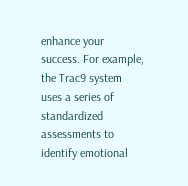enhance your success. For example, the Trac9 system uses a series of standardized assessments to identify emotional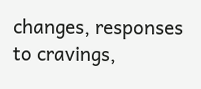changes, responses to cravings,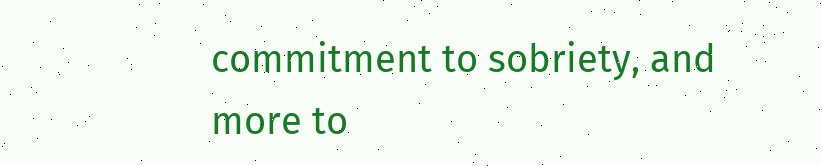commitment to sobriety, and more to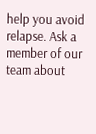help you avoid relapse. Ask a member of our team about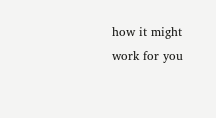how it might work for you